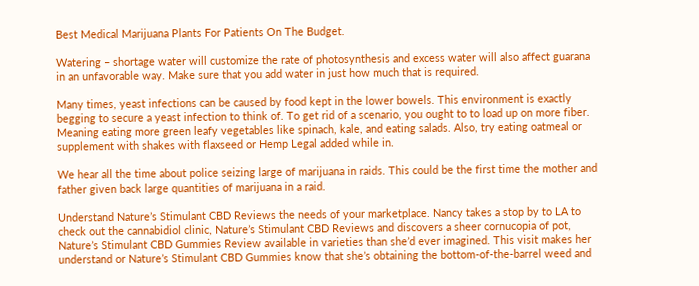Best Medical Marijuana Plants For Patients On The Budget.

Watering – shortage water will customize the rate of photosynthesis and excess water will also affect guarana in an unfavorable way. Make sure that you add water in just how much that is required.

Many times, yeast infections can be caused by food kept in the lower bowels. This environment is exactly begging to secure a yeast infection to think of. To get rid of a scenario, you ought to to load up on more fiber. Meaning eating more green leafy vegetables like spinach, kale, and eating salads. Also, try eating oatmeal or supplement with shakes with flaxseed or Hemp Legal added while in.

We hear all the time about police seizing large of marijuana in raids. This could be the first time the mother and father given back large quantities of marijuana in a raid.

Understand Nature’s Stimulant CBD Reviews the needs of your marketplace. Nancy takes a stop by to LA to check out the cannabidiol clinic, Nature’s Stimulant CBD Reviews and discovers a sheer cornucopia of pot, Nature’s Stimulant CBD Gummies Review available in varieties than she’d ever imagined. This visit makes her understand or Nature’s Stimulant CBD Gummies know that she’s obtaining the bottom-of-the-barrel weed and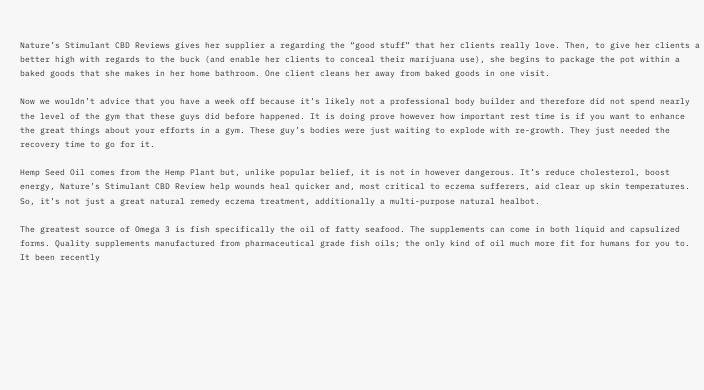Nature’s Stimulant CBD Reviews gives her supplier a regarding the “good stuff” that her clients really love. Then, to give her clients a better high with regards to the buck (and enable her clients to conceal their marijuana use), she begins to package the pot within a baked goods that she makes in her home bathroom. One client cleans her away from baked goods in one visit.

Now we wouldn’t advice that you have a week off because it’s likely not a professional body builder and therefore did not spend nearly the level of the gym that these guys did before happened. It is doing prove however how important rest time is if you want to enhance the great things about your efforts in a gym. These guy’s bodies were just waiting to explode with re-growth. They just needed the recovery time to go for it.

Hemp Seed Oil comes from the Hemp Plant but, unlike popular belief, it is not in however dangerous. It’s reduce cholesterol, boost energy, Nature’s Stimulant CBD Review help wounds heal quicker and, most critical to eczema sufferers, aid clear up skin temperatures. So, it’s not just a great natural remedy eczema treatment, additionally a multi-purpose natural healbot.

The greatest source of Omega 3 is fish specifically the oil of fatty seafood. The supplements can come in both liquid and capsulized forms. Quality supplements manufactured from pharmaceutical grade fish oils; the only kind of oil much more fit for humans for you to. It been recently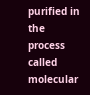purified in the process called molecular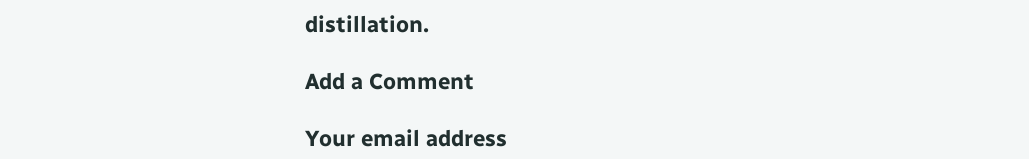distillation.

Add a Comment

Your email address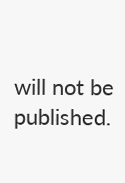will not be published.